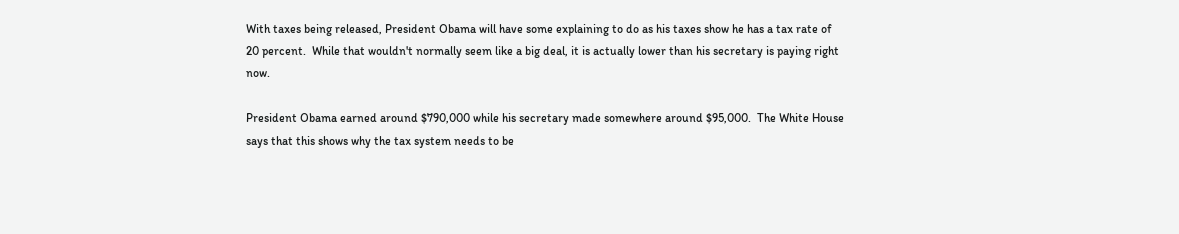With taxes being released, President Obama will have some explaining to do as his taxes show he has a tax rate of 20 percent.  While that wouldn't normally seem like a big deal, it is actually lower than his secretary is paying right now.

President Obama earned around $790,000 while his secretary made somewhere around $95,000.  The White House says that this shows why the tax system needs to be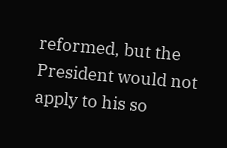reformed, but the President would not apply to his so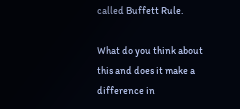called Buffett Rule.

What do you think about this and does it make a difference in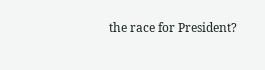the race for President?